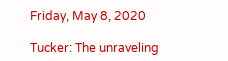Friday, May 8, 2020

Tucker: The unraveling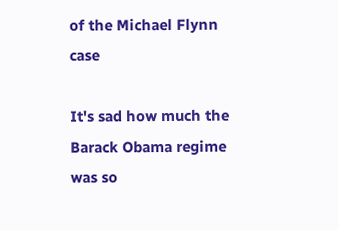of the Michael Flynn case

It's sad how much the Barack Obama regime was so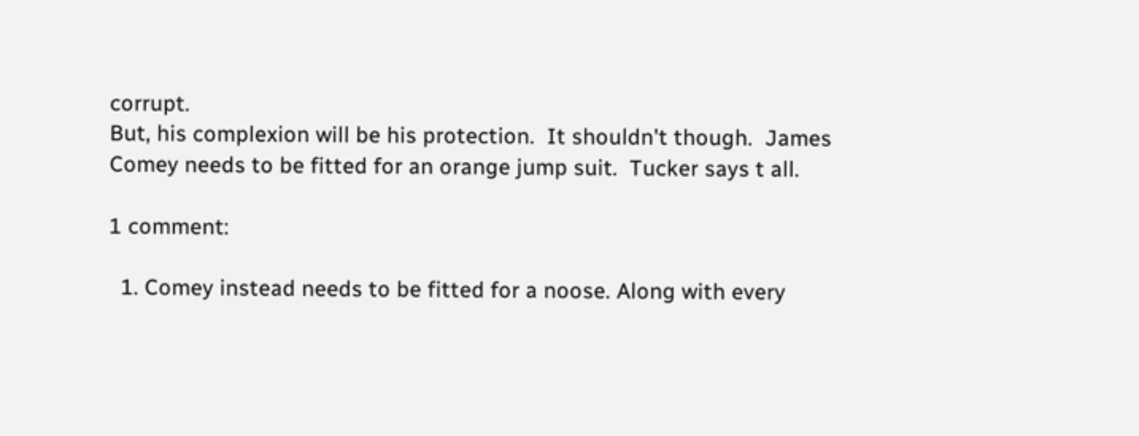corrupt.
But, his complexion will be his protection.  It shouldn't though.  James Comey needs to be fitted for an orange jump suit.  Tucker says t all.

1 comment:

  1. Comey instead needs to be fitted for a noose. Along with every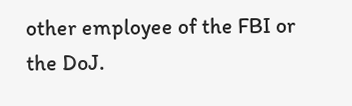other employee of the FBI or the DoJ.